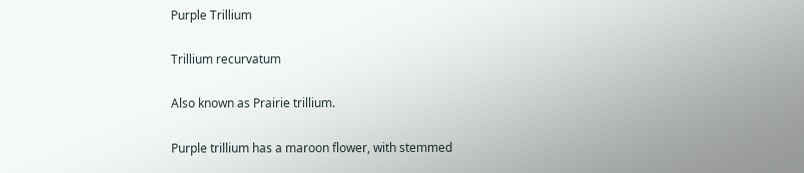Purple Trillium

Trillium recurvatum

Also known as Prairie trillium.

Purple trillium has a maroon flower, with stemmed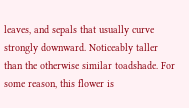leaves, and sepals that usually curve strongly downward. Noticeably taller than the otherwise similar toadshade. For some reason, this flower is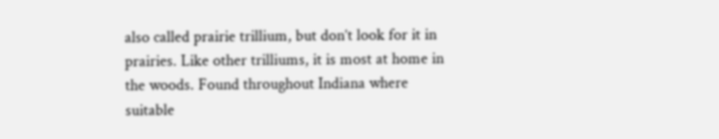also called prairie trillium, but don’t look for it in prairies. Like other trilliums, it is most at home in the woods. Found throughout Indiana where suitable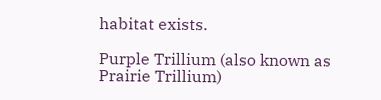habitat exists.

Purple Trillium (also known as Prairie Trillium)